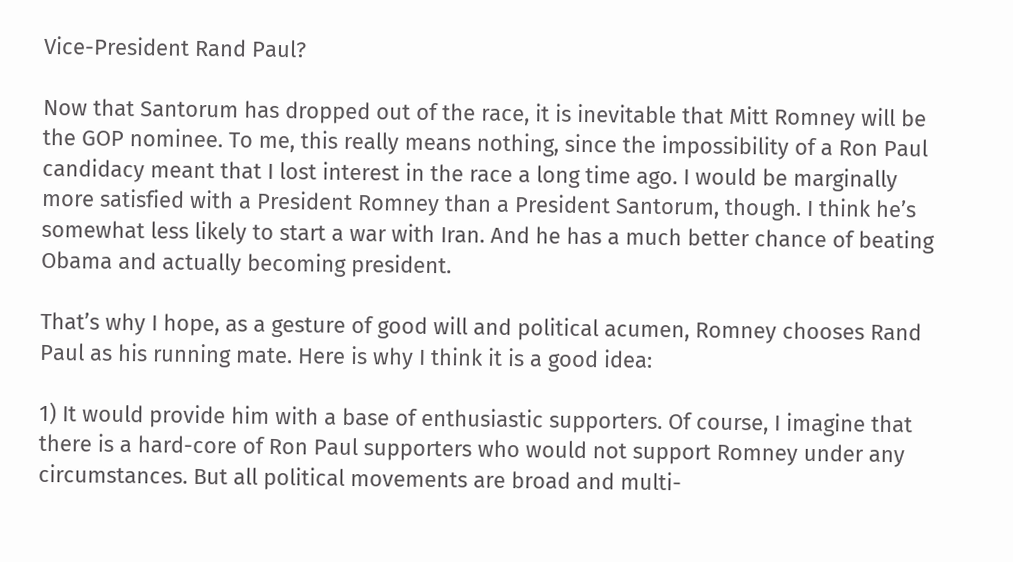Vice-President Rand Paul?

Now that Santorum has dropped out of the race, it is inevitable that Mitt Romney will be the GOP nominee. To me, this really means nothing, since the impossibility of a Ron Paul candidacy meant that I lost interest in the race a long time ago. I would be marginally more satisfied with a President Romney than a President Santorum, though. I think he’s somewhat less likely to start a war with Iran. And he has a much better chance of beating Obama and actually becoming president.

That’s why I hope, as a gesture of good will and political acumen, Romney chooses Rand Paul as his running mate. Here is why I think it is a good idea:

1) It would provide him with a base of enthusiastic supporters. Of course, I imagine that there is a hard-core of Ron Paul supporters who would not support Romney under any circumstances. But all political movements are broad and multi-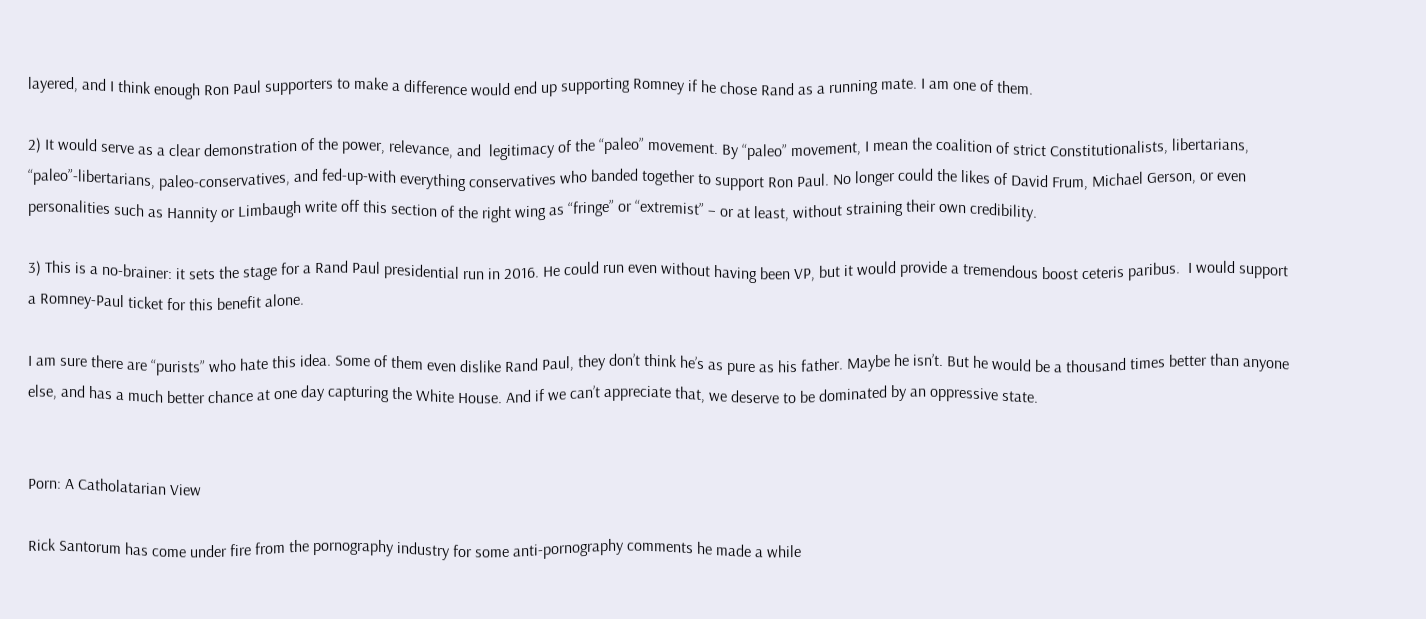layered, and I think enough Ron Paul supporters to make a difference would end up supporting Romney if he chose Rand as a running mate. I am one of them.

2) It would serve as a clear demonstration of the power, relevance, and  legitimacy of the “paleo” movement. By “paleo” movement, I mean the coalition of strict Constitutionalists, libertarians, “paleo”-libertarians, paleo-conservatives, and fed-up-with everything conservatives who banded together to support Ron Paul. No longer could the likes of David Frum, Michael Gerson, or even personalities such as Hannity or Limbaugh write off this section of the right wing as “fringe” or “extremist” – or at least, without straining their own credibility.

3) This is a no-brainer: it sets the stage for a Rand Paul presidential run in 2016. He could run even without having been VP, but it would provide a tremendous boost ceteris paribus.  I would support a Romney-Paul ticket for this benefit alone.

I am sure there are “purists” who hate this idea. Some of them even dislike Rand Paul, they don’t think he’s as pure as his father. Maybe he isn’t. But he would be a thousand times better than anyone else, and has a much better chance at one day capturing the White House. And if we can’t appreciate that, we deserve to be dominated by an oppressive state.


Porn: A Catholatarian View

Rick Santorum has come under fire from the pornography industry for some anti-pornography comments he made a while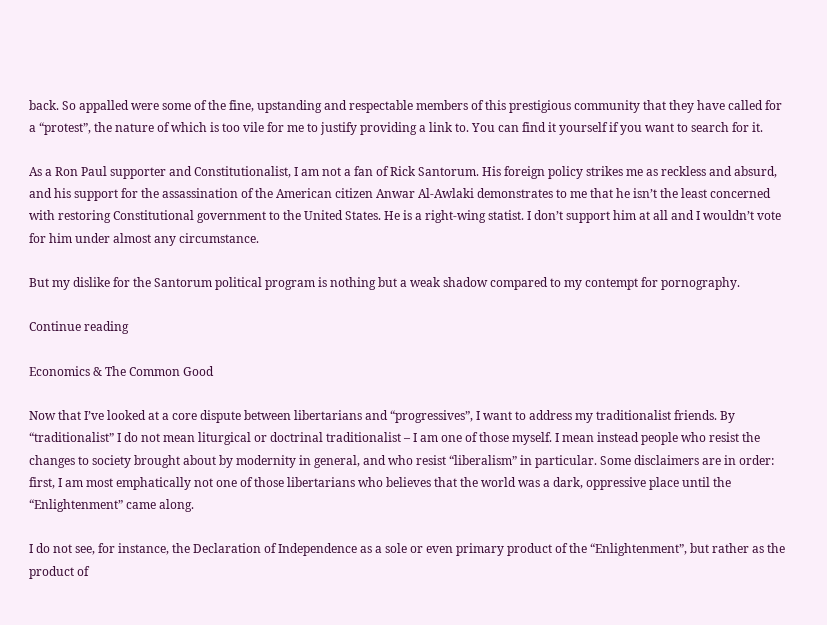back. So appalled were some of the fine, upstanding and respectable members of this prestigious community that they have called for a “protest”, the nature of which is too vile for me to justify providing a link to. You can find it yourself if you want to search for it.

As a Ron Paul supporter and Constitutionalist, I am not a fan of Rick Santorum. His foreign policy strikes me as reckless and absurd, and his support for the assassination of the American citizen Anwar Al-Awlaki demonstrates to me that he isn’t the least concerned with restoring Constitutional government to the United States. He is a right-wing statist. I don’t support him at all and I wouldn’t vote for him under almost any circumstance.

But my dislike for the Santorum political program is nothing but a weak shadow compared to my contempt for pornography.

Continue reading

Economics & The Common Good

Now that I’ve looked at a core dispute between libertarians and “progressives”, I want to address my traditionalist friends. By “traditionalist” I do not mean liturgical or doctrinal traditionalist – I am one of those myself. I mean instead people who resist the changes to society brought about by modernity in general, and who resist “liberalism” in particular. Some disclaimers are in order: first, I am most emphatically not one of those libertarians who believes that the world was a dark, oppressive place until the “Enlightenment” came along.

I do not see, for instance, the Declaration of Independence as a sole or even primary product of the “Enlightenment”, but rather as the product of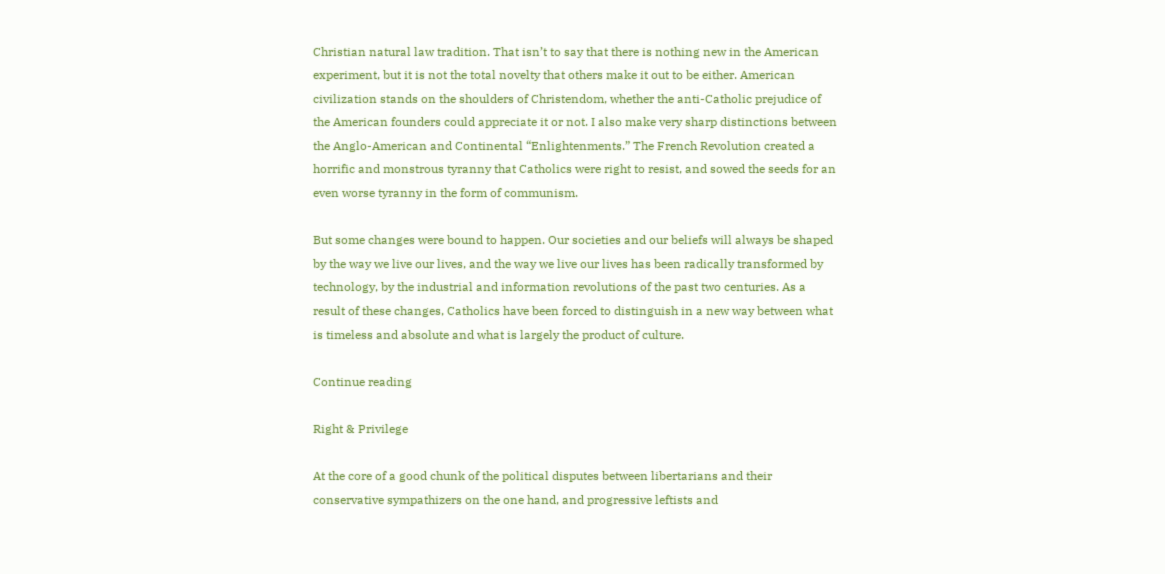Christian natural law tradition. That isn’t to say that there is nothing new in the American experiment, but it is not the total novelty that others make it out to be either. American civilization stands on the shoulders of Christendom, whether the anti-Catholic prejudice of the American founders could appreciate it or not. I also make very sharp distinctions between the Anglo-American and Continental “Enlightenments.” The French Revolution created a horrific and monstrous tyranny that Catholics were right to resist, and sowed the seeds for an even worse tyranny in the form of communism.

But some changes were bound to happen. Our societies and our beliefs will always be shaped by the way we live our lives, and the way we live our lives has been radically transformed by technology, by the industrial and information revolutions of the past two centuries. As a result of these changes, Catholics have been forced to distinguish in a new way between what is timeless and absolute and what is largely the product of culture.

Continue reading

Right & Privilege

At the core of a good chunk of the political disputes between libertarians and their conservative sympathizers on the one hand, and progressive leftists and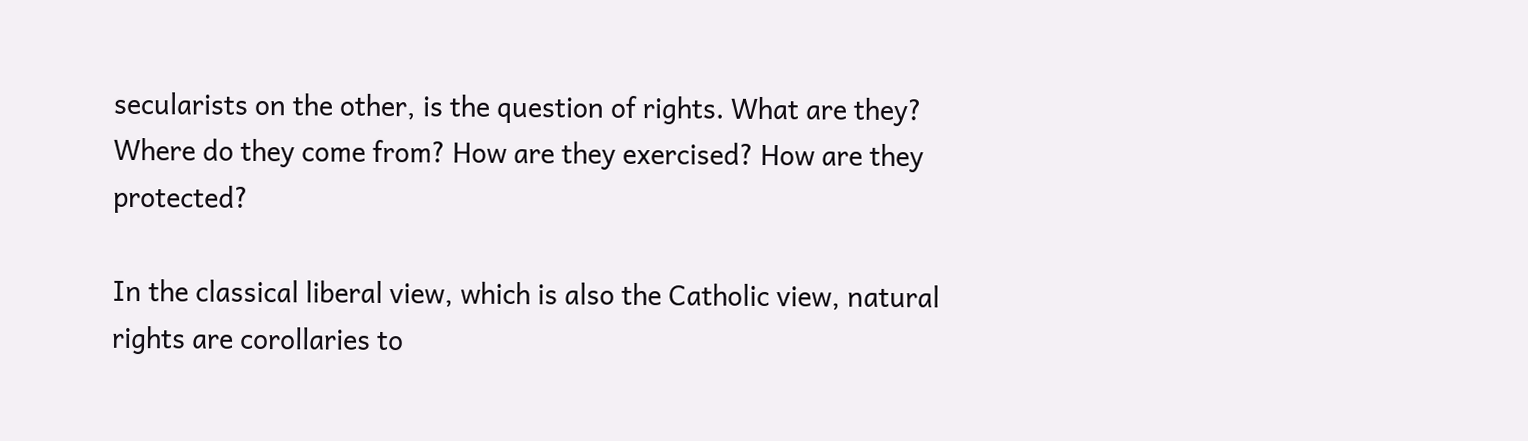secularists on the other, is the question of rights. What are they? Where do they come from? How are they exercised? How are they protected?

In the classical liberal view, which is also the Catholic view, natural rights are corollaries to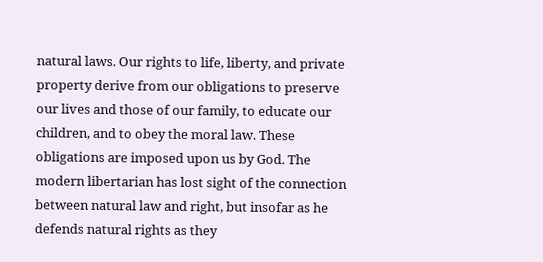natural laws. Our rights to life, liberty, and private property derive from our obligations to preserve our lives and those of our family, to educate our children, and to obey the moral law. These obligations are imposed upon us by God. The modern libertarian has lost sight of the connection between natural law and right, but insofar as he defends natural rights as they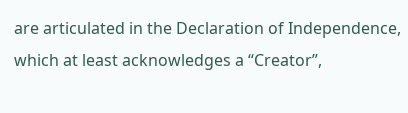are articulated in the Declaration of Independence, which at least acknowledges a “Creator”,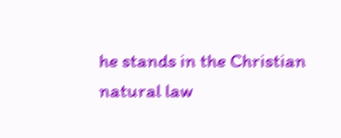he stands in the Christian natural law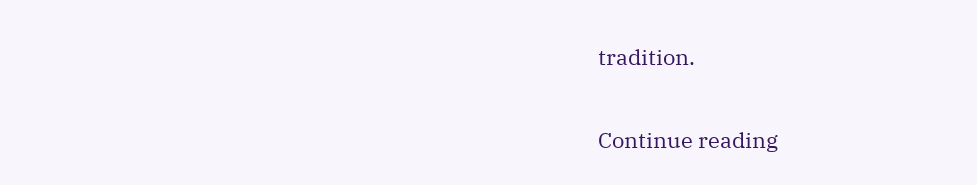tradition.

Continue reading